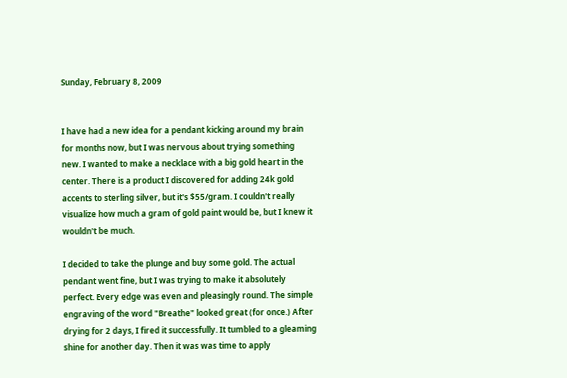Sunday, February 8, 2009


I have had a new idea for a pendant kicking around my brain for months now, but I was nervous about trying something new. I wanted to make a necklace with a big gold heart in the center. There is a product I discovered for adding 24k gold accents to sterling silver, but it's $55/gram. I couldn't really visualize how much a gram of gold paint would be, but I knew it wouldn't be much.

I decided to take the plunge and buy some gold. The actual pendant went fine, but I was trying to make it absolutely perfect. Every edge was even and pleasingly round. The simple engraving of the word "Breathe" looked great (for once.) After drying for 2 days, I fired it successfully. It tumbled to a gleaming shine for another day. Then it was was time to apply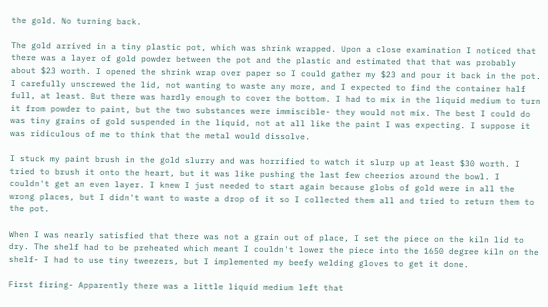the gold. No turning back.

The gold arrived in a tiny plastic pot, which was shrink wrapped. Upon a close examination I noticed that there was a layer of gold powder between the pot and the plastic and estimated that that was probably about $23 worth. I opened the shrink wrap over paper so I could gather my $23 and pour it back in the pot. I carefully unscrewed the lid, not wanting to waste any more, and I expected to find the container half full, at least. But there was hardly enough to cover the bottom. I had to mix in the liquid medium to turn it from powder to paint, but the two substances were immiscible- they would not mix. The best I could do was tiny grains of gold suspended in the liquid, not at all like the paint I was expecting. I suppose it was ridiculous of me to think that the metal would dissolve.

I stuck my paint brush in the gold slurry and was horrified to watch it slurp up at least $30 worth. I tried to brush it onto the heart, but it was like pushing the last few cheerios around the bowl. I couldn't get an even layer. I knew I just needed to start again because globs of gold were in all the wrong places, but I didn't want to waste a drop of it so I collected them all and tried to return them to the pot.

When I was nearly satisfied that there was not a grain out of place, I set the piece on the kiln lid to dry. The shelf had to be preheated which meant I couldn't lower the piece into the 1650 degree kiln on the shelf- I had to use tiny tweezers, but I implemented my beefy welding gloves to get it done.

First firing- Apparently there was a little liquid medium left that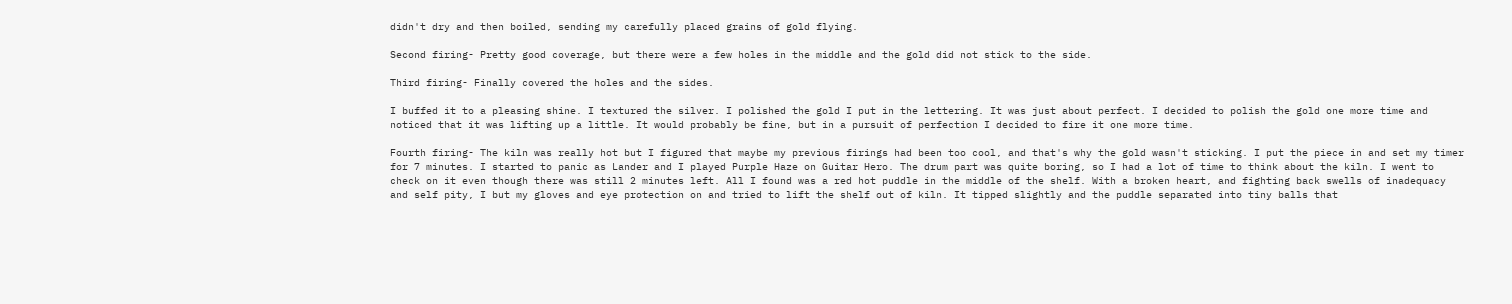didn't dry and then boiled, sending my carefully placed grains of gold flying.

Second firing- Pretty good coverage, but there were a few holes in the middle and the gold did not stick to the side.

Third firing- Finally covered the holes and the sides.

I buffed it to a pleasing shine. I textured the silver. I polished the gold I put in the lettering. It was just about perfect. I decided to polish the gold one more time and noticed that it was lifting up a little. It would probably be fine, but in a pursuit of perfection I decided to fire it one more time.

Fourth firing- The kiln was really hot but I figured that maybe my previous firings had been too cool, and that's why the gold wasn't sticking. I put the piece in and set my timer for 7 minutes. I started to panic as Lander and I played Purple Haze on Guitar Hero. The drum part was quite boring, so I had a lot of time to think about the kiln. I went to check on it even though there was still 2 minutes left. All I found was a red hot puddle in the middle of the shelf. With a broken heart, and fighting back swells of inadequacy and self pity, I but my gloves and eye protection on and tried to lift the shelf out of kiln. It tipped slightly and the puddle separated into tiny balls that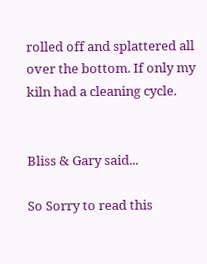rolled off and splattered all over the bottom. If only my kiln had a cleaning cycle.


Bliss & Gary said...

So Sorry to read this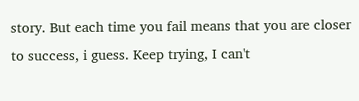story. But each time you fail means that you are closer to success, i guess. Keep trying, I can't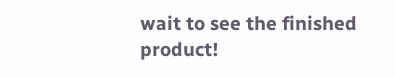wait to see the finished product!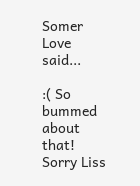Somer Love said...

:( So bummed about that! Sorry Liss